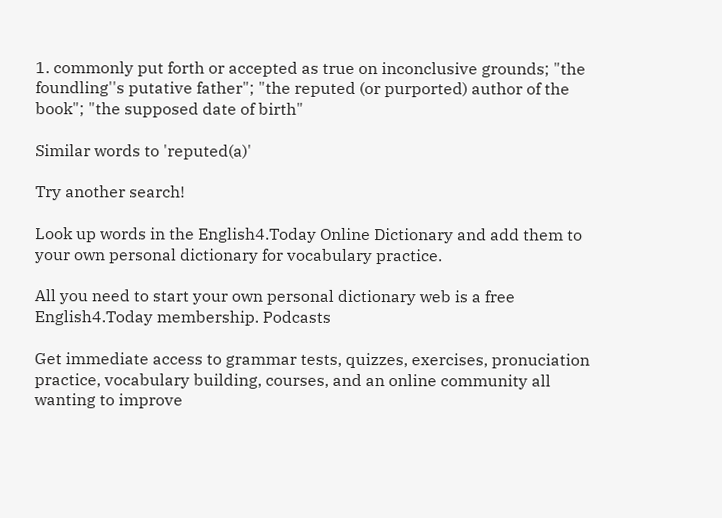1. commonly put forth or accepted as true on inconclusive grounds; "the foundling''s putative father"; "the reputed (or purported) author of the book"; "the supposed date of birth"

Similar words to 'reputed(a)'

Try another search!

Look up words in the English4.Today Online Dictionary and add them to your own personal dictionary for vocabulary practice.

All you need to start your own personal dictionary web is a free English4.Today membership. Podcasts

Get immediate access to grammar tests, quizzes, exercises, pronuciation practice, vocabulary building, courses, and an online community all wanting to improve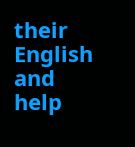their English and help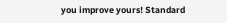you improve yours! Standard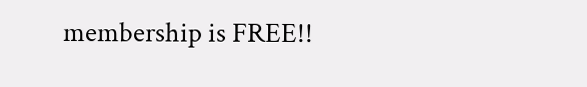membership is FREE!!